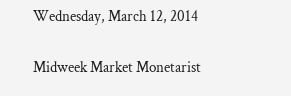Wednesday, March 12, 2014

Midweek Market Monetarist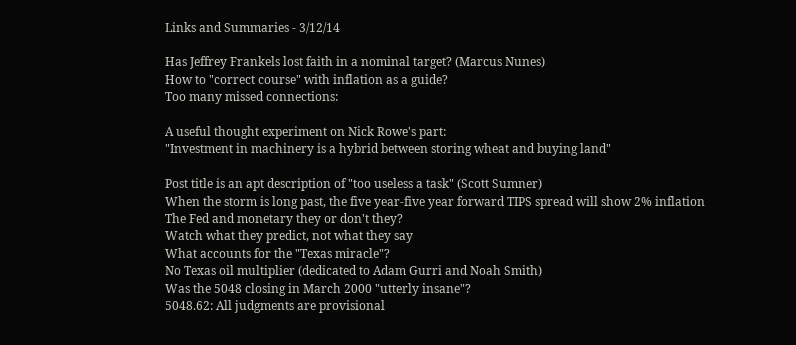Links and Summaries - 3/12/14

Has Jeffrey Frankels lost faith in a nominal target? (Marcus Nunes)
How to "correct course" with inflation as a guide?
Too many missed connections:

A useful thought experiment on Nick Rowe's part:
"Investment in machinery is a hybrid between storing wheat and buying land"

Post title is an apt description of "too useless a task" (Scott Sumner)
When the storm is long past, the five year-five year forward TIPS spread will show 2% inflation
The Fed and monetary they or don't they?
Watch what they predict, not what they say
What accounts for the "Texas miracle"?
No Texas oil multiplier (dedicated to Adam Gurri and Noah Smith)
Was the 5048 closing in March 2000 "utterly insane"?
5048.62: All judgments are provisional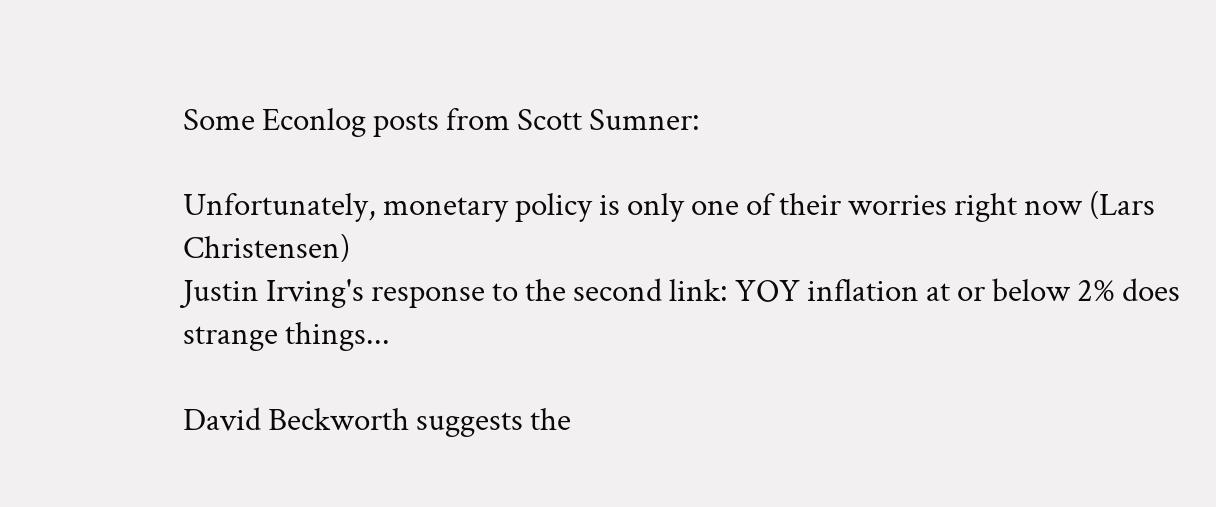Some Econlog posts from Scott Sumner:

Unfortunately, monetary policy is only one of their worries right now (Lars Christensen)
Justin Irving's response to the second link: YOY inflation at or below 2% does strange things...

David Beckworth suggests the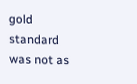gold standard was not as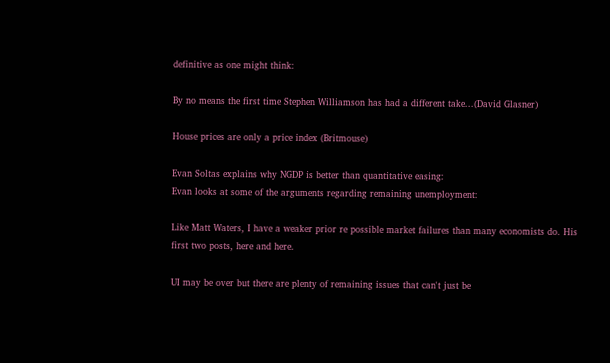definitive as one might think:

By no means the first time Stephen Williamson has had a different take...(David Glasner)

House prices are only a price index (Britmouse)

Evan Soltas explains why NGDP is better than quantitative easing:
Evan looks at some of the arguments regarding remaining unemployment:

Like Matt Waters, I have a weaker prior re possible market failures than many economists do. His first two posts, here and here.

UI may be over but there are plenty of remaining issues that can't just be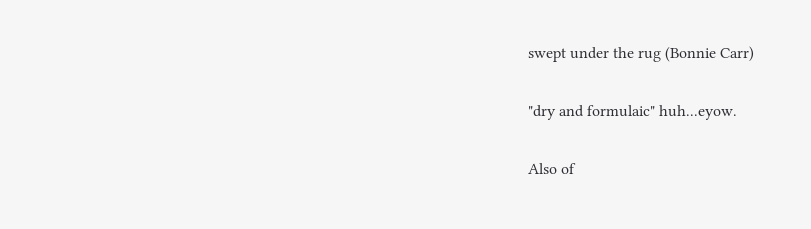swept under the rug (Bonnie Carr)

"dry and formulaic" huh...eyow.

Also of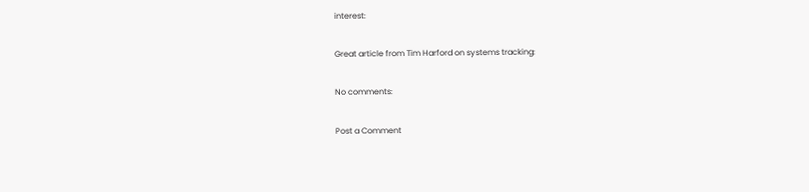interest:

Great article from Tim Harford on systems tracking:

No comments:

Post a Comment